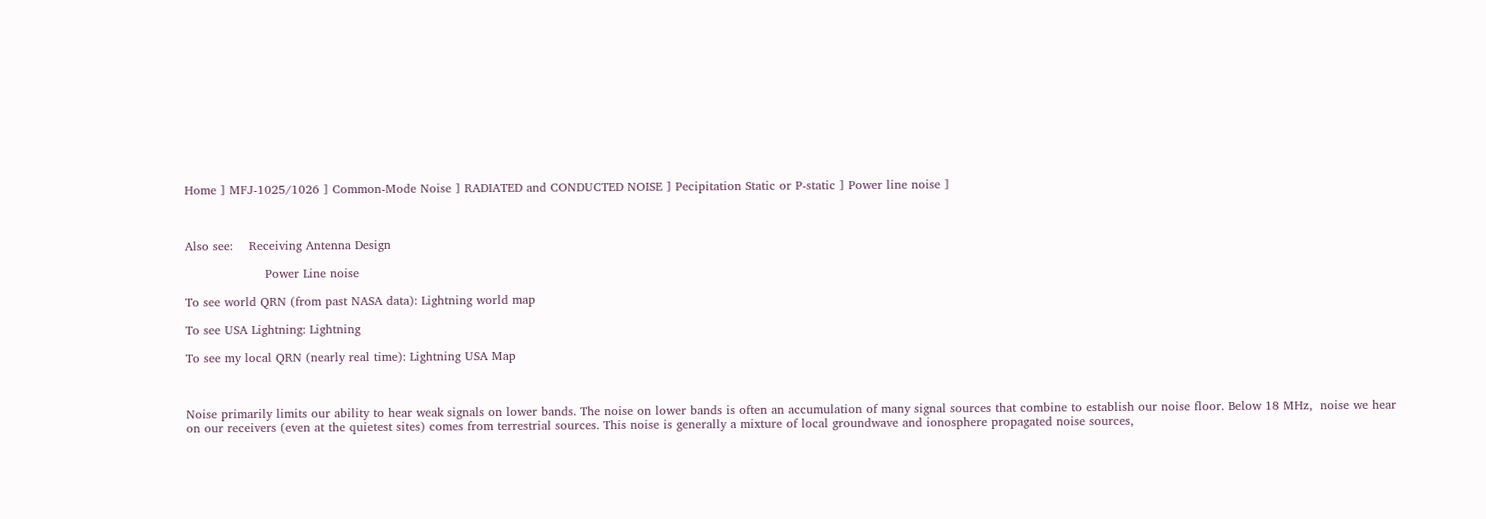Home ] MFJ-1025/1026 ] Common-Mode Noise ] RADIATED and CONDUCTED NOISE ] Pecipitation Static or P-static ] Power line noise ]



Also see:    Receiving Antenna Design

                    Power Line noise

To see world QRN (from past NASA data): Lightning world map

To see USA Lightning: Lightning

To see my local QRN (nearly real time): Lightning USA Map



Noise primarily limits our ability to hear weak signals on lower bands. The noise on lower bands is often an accumulation of many signal sources that combine to establish our noise floor. Below 18 MHz,  noise we hear on our receivers (even at the quietest sites) comes from terrestrial sources. This noise is generally a mixture of local groundwave and ionosphere propagated noise sources,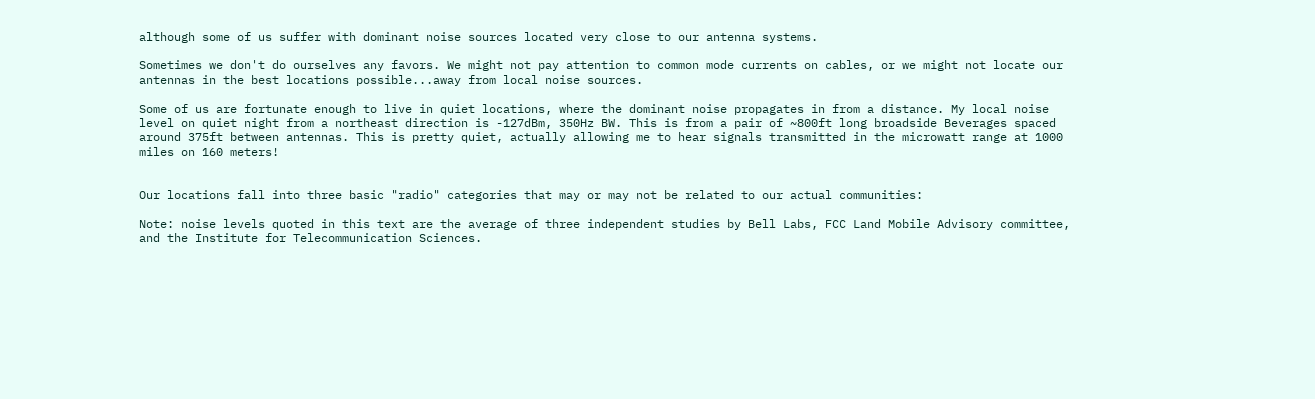although some of us suffer with dominant noise sources located very close to our antenna systems.

Sometimes we don't do ourselves any favors. We might not pay attention to common mode currents on cables, or we might not locate our antennas in the best locations possible...away from local noise sources.

Some of us are fortunate enough to live in quiet locations, where the dominant noise propagates in from a distance. My local noise level on quiet night from a northeast direction is -127dBm, 350Hz BW. This is from a pair of ~800ft long broadside Beverages spaced around 375ft between antennas. This is pretty quiet, actually allowing me to hear signals transmitted in the microwatt range at 1000 miles on 160 meters!


Our locations fall into three basic "radio" categories that may or may not be related to our actual communities:

Note: noise levels quoted in this text are the average of three independent studies by Bell Labs, FCC Land Mobile Advisory committee, and the Institute for Telecommunication Sciences.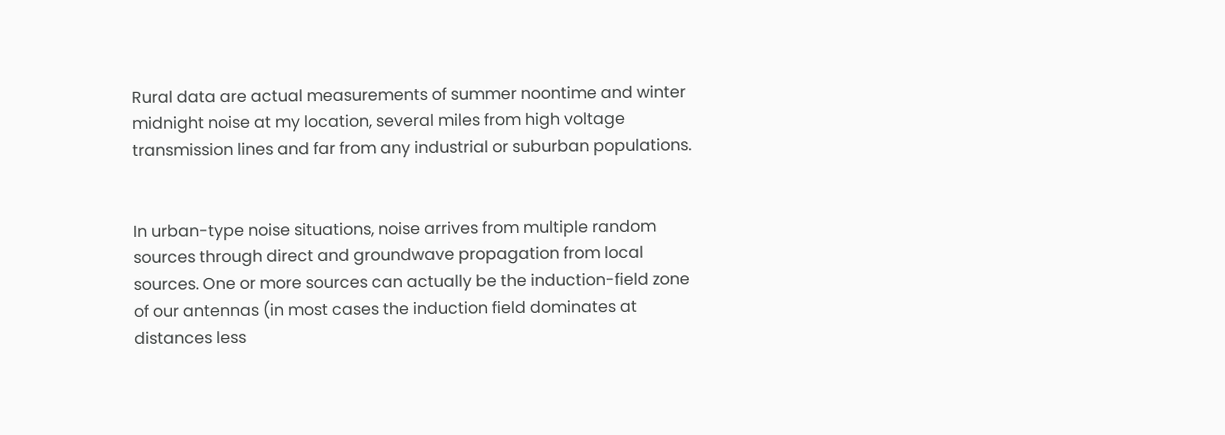Rural data are actual measurements of summer noontime and winter midnight noise at my location, several miles from high voltage transmission lines and far from any industrial or suburban populations.


In urban-type noise situations, noise arrives from multiple random sources through direct and groundwave propagation from local sources. One or more sources can actually be the induction-field zone of our antennas (in most cases the induction field dominates at distances less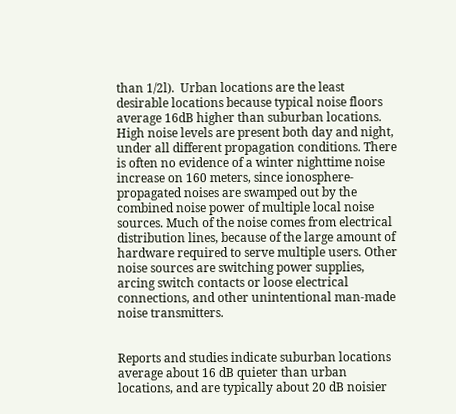than 1/2l).  Urban locations are the least desirable locations because typical noise floors average 16dB higher than suburban locations. High noise levels are present both day and night, under all different propagation conditions. There is often no evidence of a winter nighttime noise increase on 160 meters, since ionosphere-propagated noises are swamped out by the combined noise power of multiple local noise sources. Much of the noise comes from electrical distribution lines, because of the large amount of hardware required to serve multiple users. Other noise sources are switching power supplies, arcing switch contacts or loose electrical connections, and other unintentional man-made noise transmitters.


Reports and studies indicate suburban locations average about 16 dB quieter than urban locations, and are typically about 20 dB noisier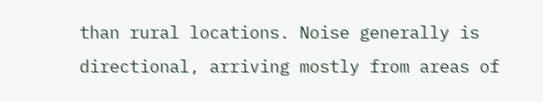than rural locations. Noise generally is directional, arriving mostly from areas of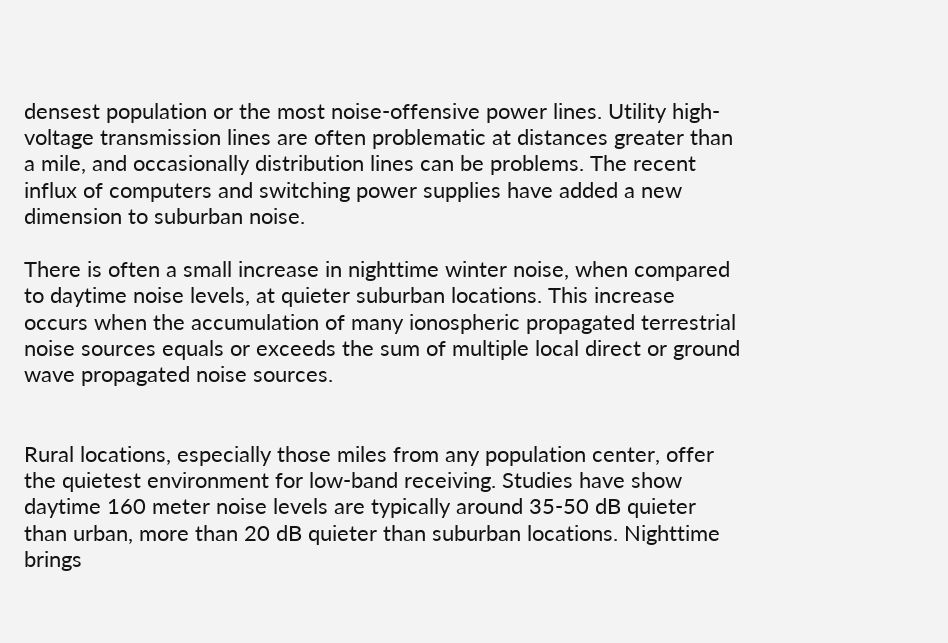densest population or the most noise-offensive power lines. Utility high-voltage transmission lines are often problematic at distances greater than a mile, and occasionally distribution lines can be problems. The recent influx of computers and switching power supplies have added a new dimension to suburban noise.

There is often a small increase in nighttime winter noise, when compared to daytime noise levels, at quieter suburban locations. This increase occurs when the accumulation of many ionospheric propagated terrestrial noise sources equals or exceeds the sum of multiple local direct or ground wave propagated noise sources.


Rural locations, especially those miles from any population center, offer the quietest environment for low-band receiving. Studies have show daytime 160 meter noise levels are typically around 35-50 dB quieter than urban, more than 20 dB quieter than suburban locations. Nighttime brings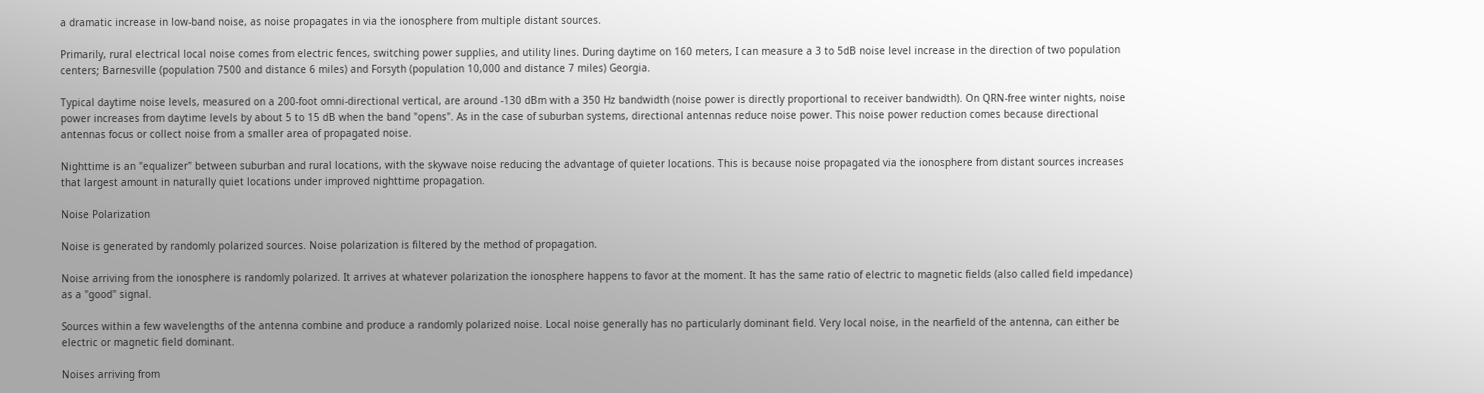a dramatic increase in low-band noise, as noise propagates in via the ionosphere from multiple distant sources.

Primarily, rural electrical local noise comes from electric fences, switching power supplies, and utility lines. During daytime on 160 meters, I can measure a 3 to 5dB noise level increase in the direction of two population centers; Barnesville (population 7500 and distance 6 miles) and Forsyth (population 10,000 and distance 7 miles) Georgia.

Typical daytime noise levels, measured on a 200-foot omni-directional vertical, are around -130 dBm with a 350 Hz bandwidth (noise power is directly proportional to receiver bandwidth). On QRN-free winter nights, noise power increases from daytime levels by about 5 to 15 dB when the band "opens". As in the case of suburban systems, directional antennas reduce noise power. This noise power reduction comes because directional antennas focus or collect noise from a smaller area of propagated noise.

Nighttime is an "equalizer" between suburban and rural locations, with the skywave noise reducing the advantage of quieter locations. This is because noise propagated via the ionosphere from distant sources increases that largest amount in naturally quiet locations under improved nighttime propagation.

Noise Polarization

Noise is generated by randomly polarized sources. Noise polarization is filtered by the method of propagation.

Noise arriving from the ionosphere is randomly polarized. It arrives at whatever polarization the ionosphere happens to favor at the moment. It has the same ratio of electric to magnetic fields (also called field impedance) as a "good" signal.

Sources within a few wavelengths of the antenna combine and produce a randomly polarized noise. Local noise generally has no particularly dominant field. Very local noise, in the nearfield of the antenna, can either be electric or magnetic field dominant.

Noises arriving from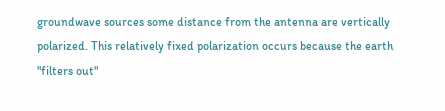groundwave sources some distance from the antenna are vertically polarized. This relatively fixed polarization occurs because the earth "filters out"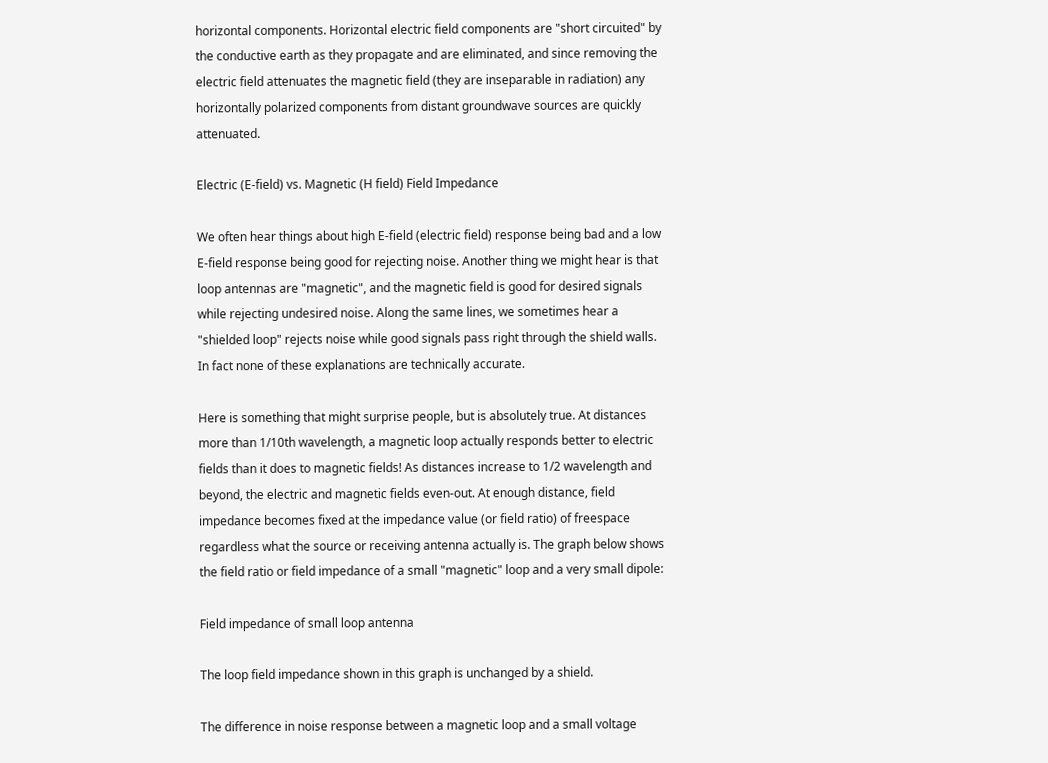horizontal components. Horizontal electric field components are "short circuited" by the conductive earth as they propagate and are eliminated, and since removing the electric field attenuates the magnetic field (they are inseparable in radiation) any horizontally polarized components from distant groundwave sources are quickly attenuated.

Electric (E-field) vs. Magnetic (H field) Field Impedance

We often hear things about high E-field (electric field) response being bad and a low E-field response being good for rejecting noise. Another thing we might hear is that loop antennas are "magnetic", and the magnetic field is good for desired signals while rejecting undesired noise. Along the same lines, we sometimes hear a "shielded loop" rejects noise while good signals pass right through the shield walls. In fact none of these explanations are technically accurate.

Here is something that might surprise people, but is absolutely true. At distances more than 1/10th wavelength, a magnetic loop actually responds better to electric fields than it does to magnetic fields! As distances increase to 1/2 wavelength and beyond, the electric and magnetic fields even-out. At enough distance, field impedance becomes fixed at the impedance value (or field ratio) of freespace regardless what the source or receiving antenna actually is. The graph below shows the field ratio or field impedance of a small "magnetic" loop and a very small dipole:

Field impedance of small loop antenna

The loop field impedance shown in this graph is unchanged by a shield.

The difference in noise response between a magnetic loop and a small voltage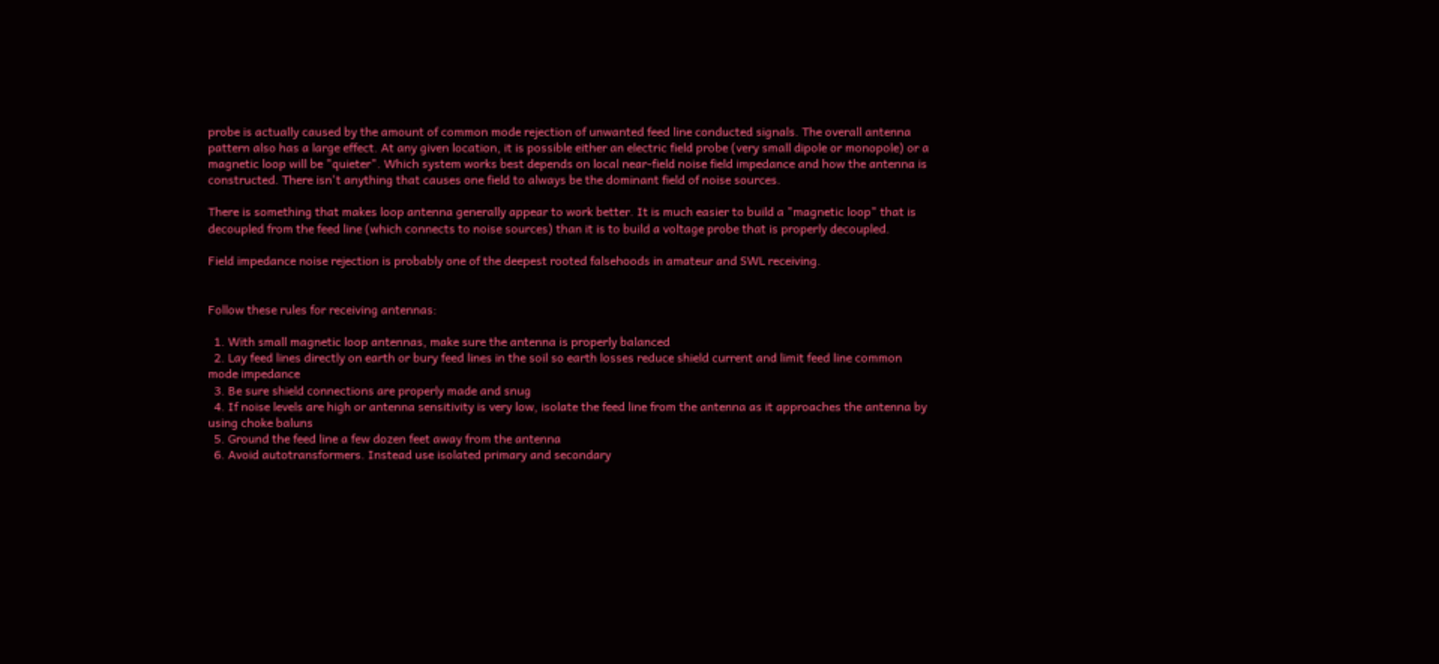probe is actually caused by the amount of common mode rejection of unwanted feed line conducted signals. The overall antenna pattern also has a large effect. At any given location, it is possible either an electric field probe (very small dipole or monopole) or a magnetic loop will be "quieter". Which system works best depends on local near-field noise field impedance and how the antenna is constructed. There isn't anything that causes one field to always be the dominant field of noise sources.

There is something that makes loop antenna generally appear to work better. It is much easier to build a "magnetic loop" that is decoupled from the feed line (which connects to noise sources) than it is to build a voltage probe that is properly decoupled.

Field impedance noise rejection is probably one of the deepest rooted falsehoods in amateur and SWL receiving.


Follow these rules for receiving antennas:

  1. With small magnetic loop antennas, make sure the antenna is properly balanced
  2. Lay feed lines directly on earth or bury feed lines in the soil so earth losses reduce shield current and limit feed line common mode impedance
  3. Be sure shield connections are properly made and snug
  4. If noise levels are high or antenna sensitivity is very low, isolate the feed line from the antenna as it approaches the antenna by using choke baluns
  5. Ground the feed line a few dozen feet away from the antenna
  6. Avoid autotransformers. Instead use isolated primary and secondary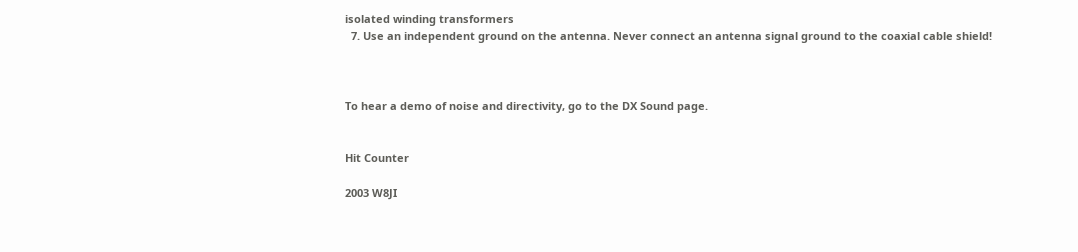isolated winding transformers
  7. Use an independent ground on the antenna. Never connect an antenna signal ground to the coaxial cable shield!



To hear a demo of noise and directivity, go to the DX Sound page.


Hit Counter

2003 W8JI